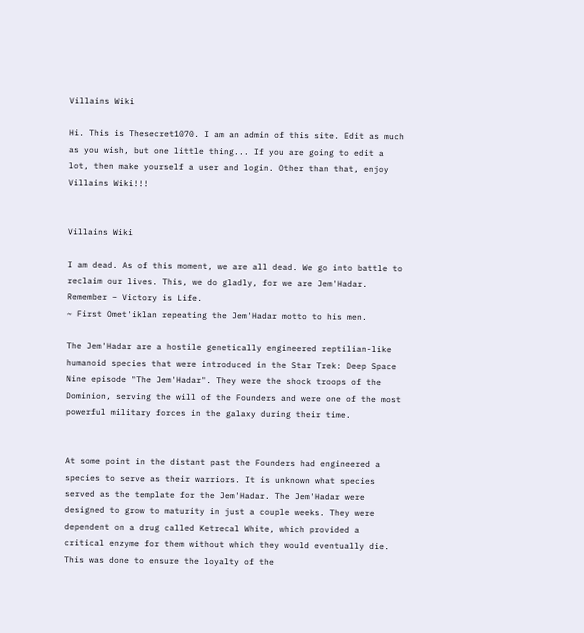Villains Wiki

Hi. This is Thesecret1070. I am an admin of this site. Edit as much as you wish, but one little thing... If you are going to edit a lot, then make yourself a user and login. Other than that, enjoy Villains Wiki!!!


Villains Wiki

I am dead. As of this moment, we are all dead. We go into battle to reclaim our lives. This, we do gladly, for we are Jem'Hadar. Remember – Victory is Life.
~ First Omet'iklan repeating the Jem'Hadar motto to his men.

The Jem'Hadar are a hostile genetically engineered reptilian-like humanoid species that were introduced in the Star Trek: Deep Space Nine episode "The Jem'Hadar". They were the shock troops of the Dominion, serving the will of the Founders and were one of the most powerful military forces in the galaxy during their time.


At some point in the distant past the Founders had engineered a species to serve as their warriors. It is unknown what species served as the template for the Jem'Hadar. The Jem'Hadar were designed to grow to maturity in just a couple weeks. They were dependent on a drug called Ketrecal White, which provided a critical enzyme for them without which they would eventually die. This was done to ensure the loyalty of the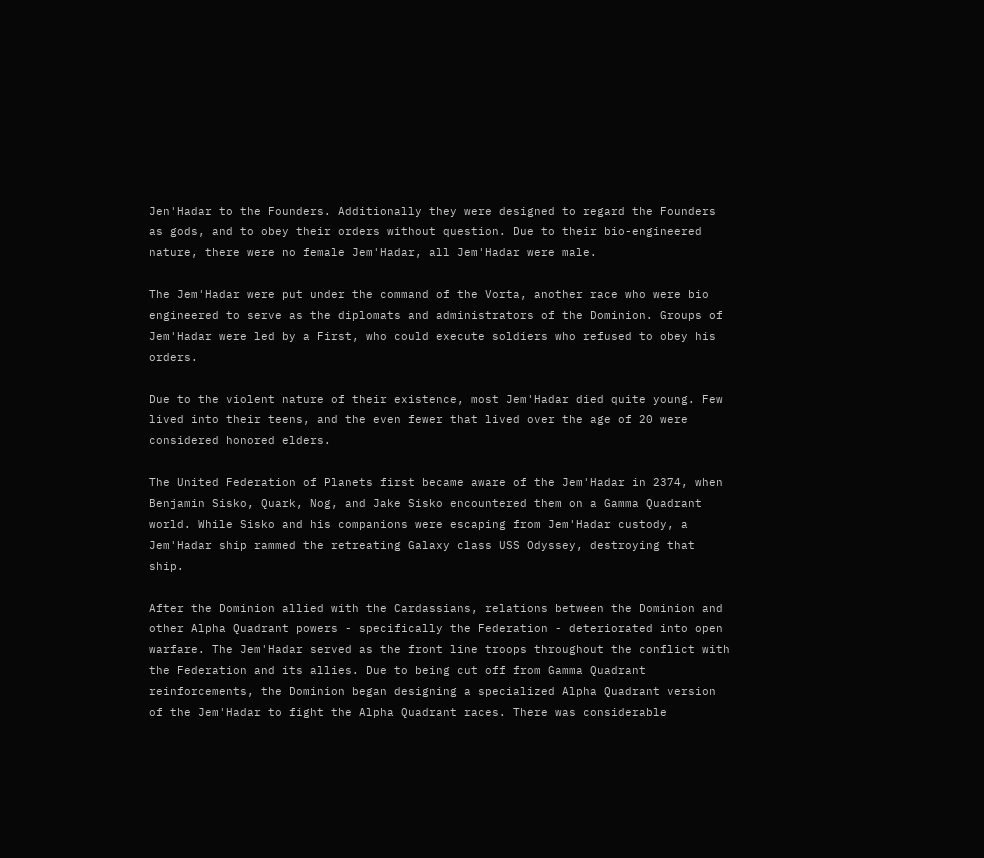Jen'Hadar to the Founders. Additionally they were designed to regard the Founders as gods, and to obey their orders without question. Due to their bio-engineered nature, there were no female Jem'Hadar, all Jem'Hadar were male.

The Jem'Hadar were put under the command of the Vorta, another race who were bio engineered to serve as the diplomats and administrators of the Dominion. Groups of Jem'Hadar were led by a First, who could execute soldiers who refused to obey his orders.

Due to the violent nature of their existence, most Jem'Hadar died quite young. Few lived into their teens, and the even fewer that lived over the age of 20 were considered honored elders.

The United Federation of Planets first became aware of the Jem'Hadar in 2374, when Benjamin Sisko, Quark, Nog, and Jake Sisko encountered them on a Gamma Quadrant world. While Sisko and his companions were escaping from Jem'Hadar custody, a Jem'Hadar ship rammed the retreating Galaxy class USS Odyssey, destroying that ship.

After the Dominion allied with the Cardassians, relations between the Dominion and other Alpha Quadrant powers - specifically the Federation - deteriorated into open warfare. The Jem'Hadar served as the front line troops throughout the conflict with the Federation and its allies. Due to being cut off from Gamma Quadrant reinforcements, the Dominion began designing a specialized Alpha Quadrant version of the Jem'Hadar to fight the Alpha Quadrant races. There was considerable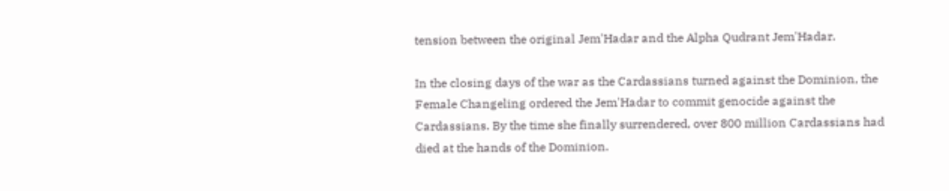tension between the original Jem'Hadar and the Alpha Qudrant Jem'Hadar.

In the closing days of the war as the Cardassians turned against the Dominion, the Female Changeling ordered the Jem'Hadar to commit genocide against the Cardassians. By the time she finally surrendered, over 800 million Cardassians had died at the hands of the Dominion.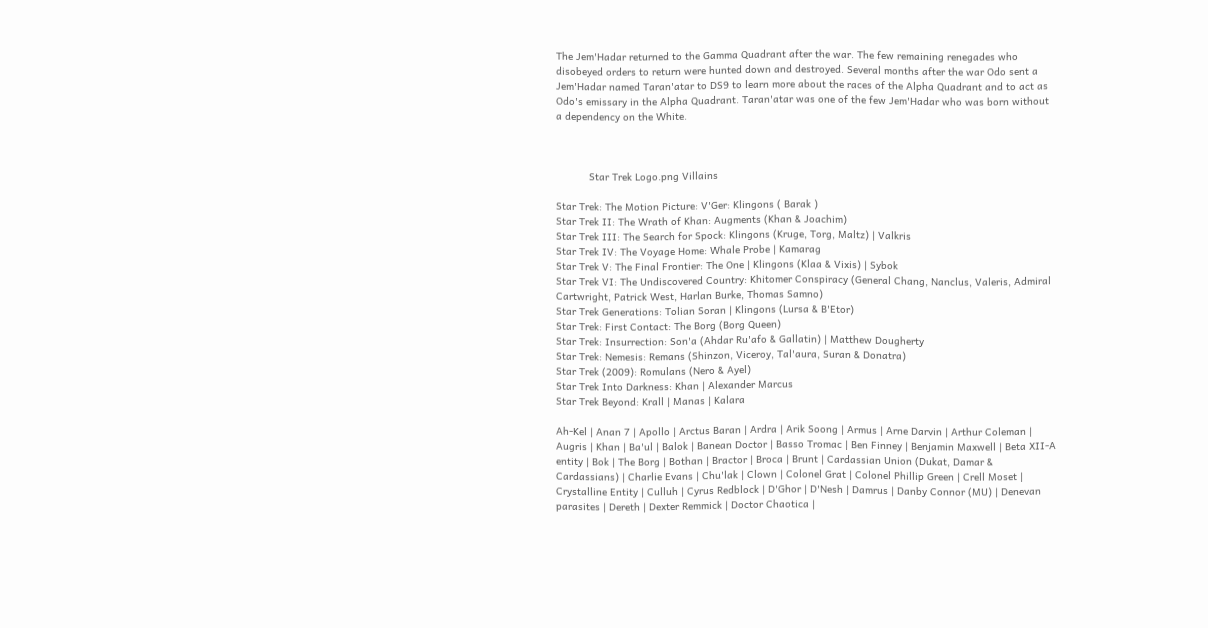The Jem'Hadar returned to the Gamma Quadrant after the war. The few remaining renegades who disobeyed orders to return were hunted down and destroyed. Several months after the war Odo sent a Jem'Hadar named Taran'atar to DS9 to learn more about the races of the Alpha Quadrant and to act as Odo's emissary in the Alpha Quadrant. Taran'atar was one of the few Jem'Hadar who was born without a dependency on the White.



           Star Trek Logo.png Villains

Star Trek: The Motion Picture: V'Ger: Klingons ( Barak )
Star Trek II: The Wrath of Khan: Augments (Khan & Joachim)
Star Trek III: The Search for Spock: Klingons (Kruge, Torg, Maltz) | Valkris
Star Trek IV: The Voyage Home: Whale Probe | Kamarag
Star Trek V: The Final Frontier: The One | Klingons (Klaa & Vixis) | Sybok
Star Trek VI: The Undiscovered Country: Khitomer Conspiracy (General Chang, Nanclus, Valeris, Admiral Cartwright, Patrick West, Harlan Burke, Thomas Samno)
Star Trek Generations: Tolian Soran | Klingons (Lursa & B'Etor)
Star Trek: First Contact: The Borg (Borg Queen)
Star Trek: Insurrection: Son'a (Ahdar Ru'afo & Gallatin) | Matthew Dougherty
Star Trek: Nemesis: Remans (Shinzon, Viceroy, Tal'aura, Suran & Donatra)
Star Trek (2009): Romulans (Nero & Ayel)
Star Trek Into Darkness: Khan | Alexander Marcus
Star Trek Beyond: Krall | Manas | Kalara

Ah-Kel | Anan 7 | Apollo | Arctus Baran | Ardra | Arik Soong | Armus | Arne Darvin | Arthur Coleman | Augris | Khan | Ba'ul | Balok | Banean Doctor | Basso Tromac | Ben Finney | Benjamin Maxwell | Beta XII-A entity | Bok | The Borg | Bothan | Bractor | Broca | Brunt | Cardassian Union (Dukat, Damar & Cardassians) | Charlie Evans | Chu'lak | Clown | Colonel Grat | Colonel Phillip Green | Crell Moset | Crystalline Entity | Culluh | Cyrus Redblock | D'Ghor | D'Nesh | Damrus | Danby Connor (MU) | Denevan parasites | Dereth | Dexter Remmick | Doctor Chaotica |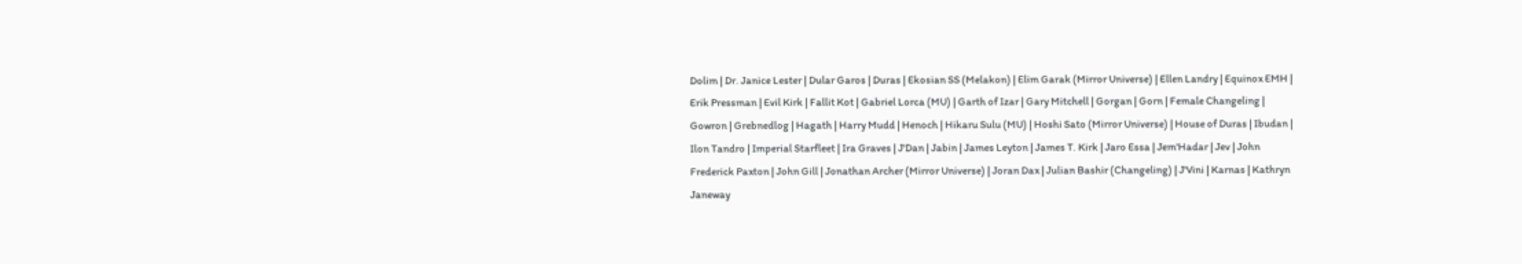Dolim | Dr. Janice Lester | Dular Garos | Duras | Ekosian SS (Melakon) | Elim Garak (Mirror Universe) | Ellen Landry | Equinox EMH | Erik Pressman | Evil Kirk | Fallit Kot | Gabriel Lorca (MU) | Garth of Izar | Gary Mitchell | Gorgan | Gorn | Female Changeling | Gowron | Grebnedlog | Hagath | Harry Mudd | Henoch | Hikaru Sulu (MU) | Hoshi Sato (Mirror Universe) | House of Duras | Ibudan | Ilon Tandro | Imperial Starfleet | Ira Graves | J'Dan | Jabin | James Leyton | James T. Kirk | Jaro Essa | Jem'Hadar | Jev | John Frederick Paxton | John Gill | Jonathan Archer (Mirror Universe) | Joran Dax | Julian Bashir (Changeling) | J'Vini | Karnas | Kathryn Janeway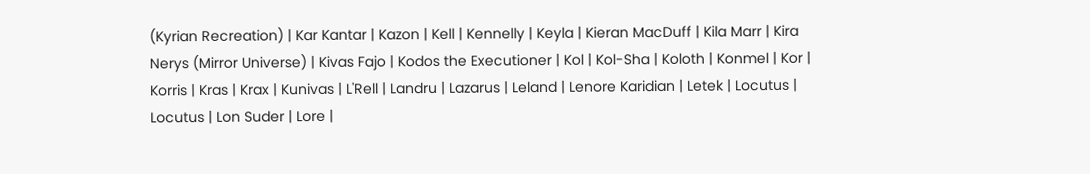(Kyrian Recreation) | Kar Kantar | Kazon | Kell | Kennelly | Keyla | Kieran MacDuff | Kila Marr | Kira Nerys (Mirror Universe) | Kivas Fajo | Kodos the Executioner | Kol | Kol-Sha | Koloth | Konmel | Kor | Korris | Kras | Krax | Kunivas | L'Rell | Landru | Lazarus | Leland | Lenore Karidian | Letek | Locutus | Locutus | Lon Suder | Lore |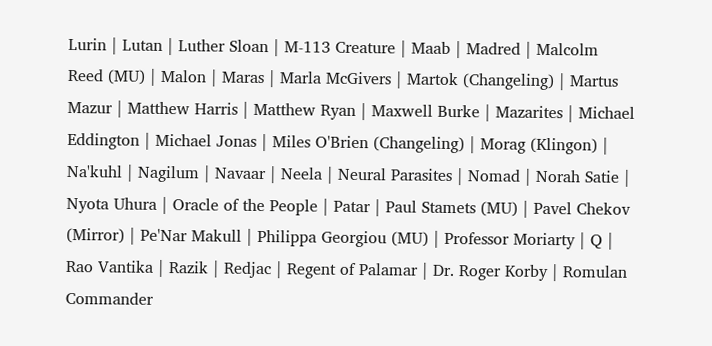Lurin | Lutan | Luther Sloan | M-113 Creature | Maab | Madred | Malcolm Reed (MU) | Malon | Maras | Marla McGivers | Martok (Changeling) | Martus Mazur | Matthew Harris | Matthew Ryan | Maxwell Burke | Mazarites | Michael Eddington | Michael Jonas | Miles O'Brien (Changeling) | Morag (Klingon) | Na'kuhl | Nagilum | Navaar | Neela | Neural Parasites | Nomad | Norah Satie | Nyota Uhura | Oracle of the People | Patar | Paul Stamets (MU) | Pavel Chekov (Mirror) | Pe'Nar Makull | Philippa Georgiou (MU) | Professor Moriarty | Q | Rao Vantika | Razik | Redjac | Regent of Palamar | Dr. Roger Korby | Romulan Commander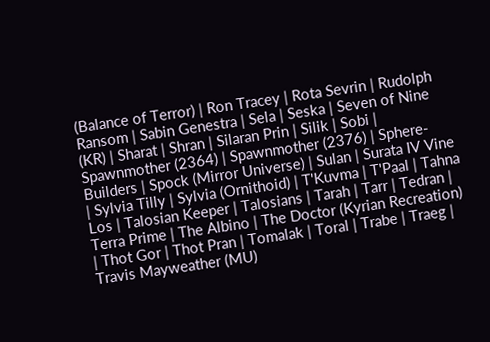(Balance of Terror) | Ron Tracey | Rota Sevrin | Rudolph Ransom | Sabin Genestra | Sela | Seska | Seven of Nine (KR) | Sharat | Shran | Silaran Prin | Silik | Sobi | Spawnmother (2364) | Spawnmother (2376) | Sphere-Builders | Spock (Mirror Universe) | Sulan | Surata IV Vine | Sylvia Tilly | Sylvia (Ornithoid) | T'Kuvma | T'Paal | Tahna Los | Talosian Keeper | Talosians | Tarah | Tarr | Tedran | Terra Prime | The Albino | The Doctor (Kyrian Recreation) | Thot Gor | Thot Pran | Tomalak | Toral | Trabe | Traeg | Travis Mayweather (MU)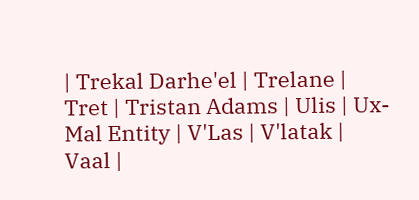| Trekal Darhe'el | Trelane | Tret | Tristan Adams | Ulis | Ux-Mal Entity | V'Las | V'latak | Vaal |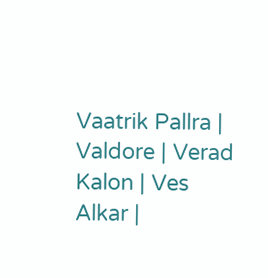Vaatrik Pallra | Valdore | Verad Kalon | Ves Alkar |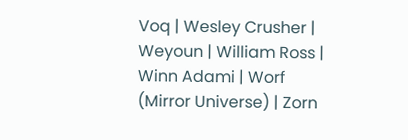Voq | Wesley Crusher | Weyoun | William Ross | Winn Adami | Worf (Mirror Universe) | Zorn